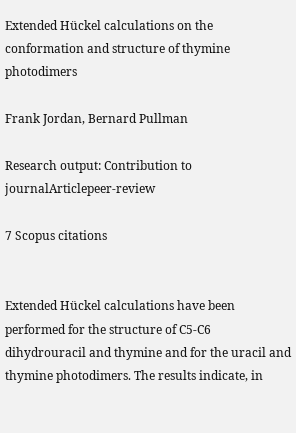Extended Hückel calculations on the conformation and structure of thymine photodimers

Frank Jordan, Bernard Pullman

Research output: Contribution to journalArticlepeer-review

7 Scopus citations


Extended Hückel calculations have been performed for the structure of C5-C6 dihydrouracil and thymine and for the uracil and thymine photodimers. The results indicate, in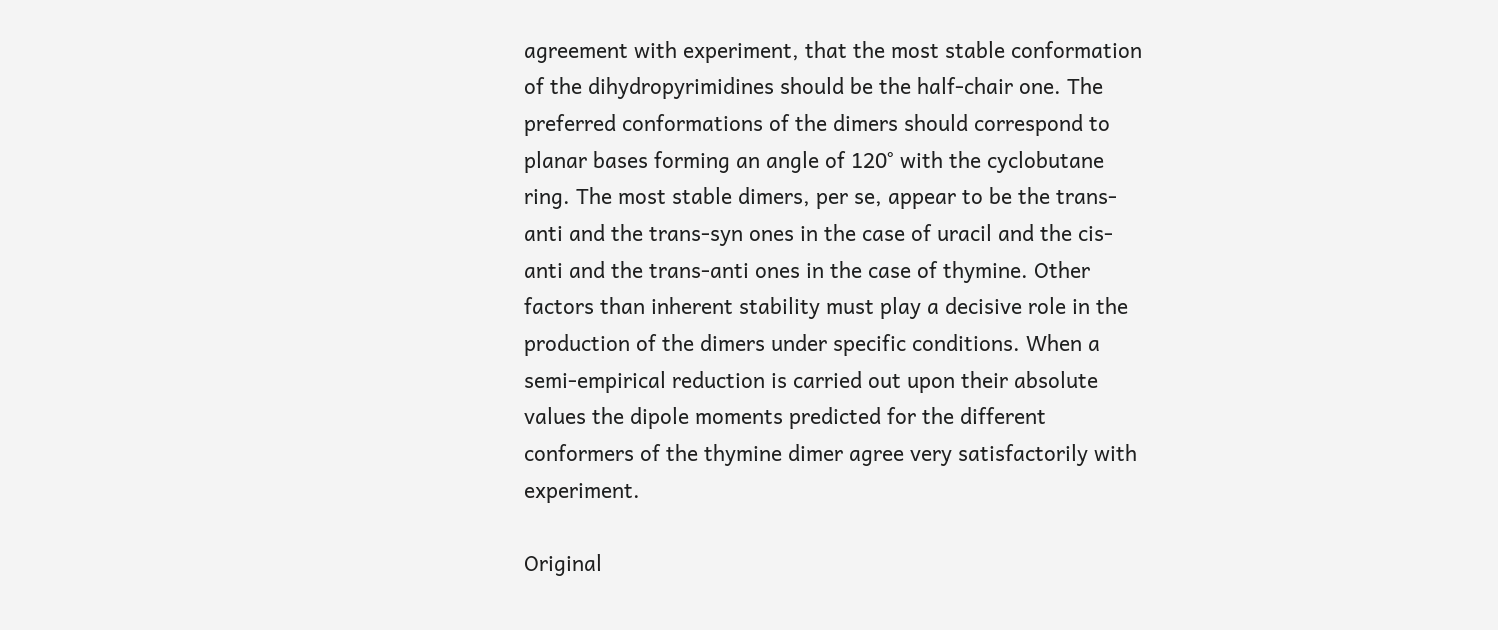agreement with experiment, that the most stable conformation of the dihydropyrimidines should be the half-chair one. The preferred conformations of the dimers should correspond to planar bases forming an angle of 120° with the cyclobutane ring. The most stable dimers, per se, appear to be the trans-anti and the trans-syn ones in the case of uracil and the cis-anti and the trans-anti ones in the case of thymine. Other factors than inherent stability must play a decisive role in the production of the dimers under specific conditions. When a semi-empirical reduction is carried out upon their absolute values the dipole moments predicted for the different conformers of the thymine dimer agree very satisfactorily with experiment.

Original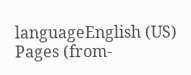languageEnglish (US)
Pages (from-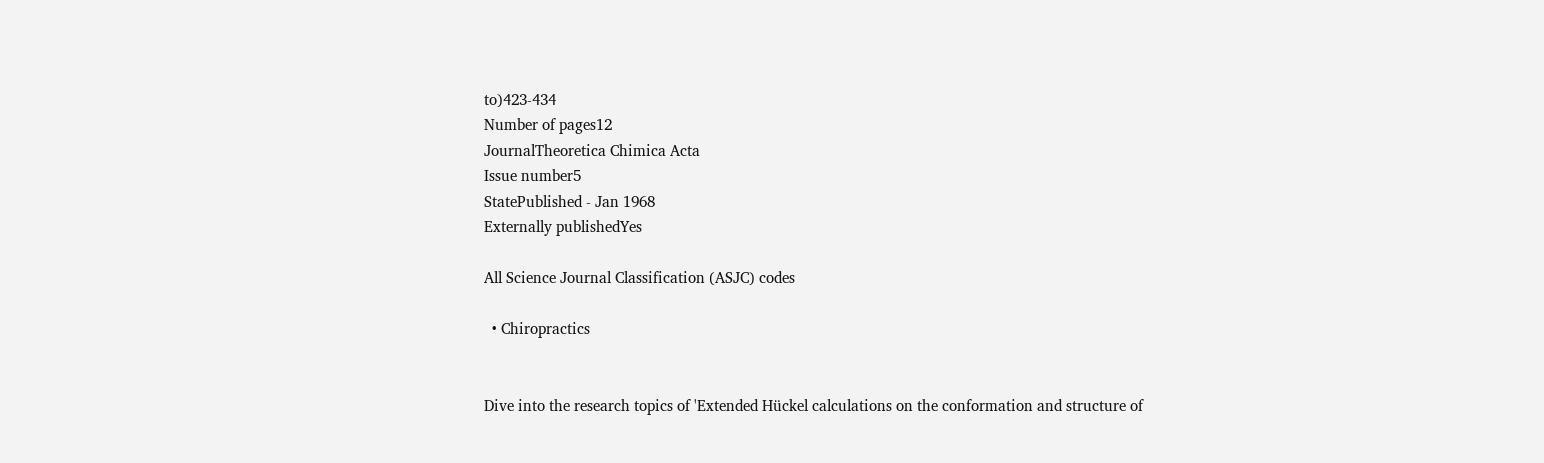to)423-434
Number of pages12
JournalTheoretica Chimica Acta
Issue number5
StatePublished - Jan 1968
Externally publishedYes

All Science Journal Classification (ASJC) codes

  • Chiropractics


Dive into the research topics of 'Extended Hückel calculations on the conformation and structure of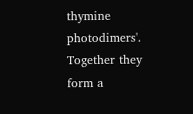thymine photodimers'. Together they form a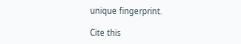unique fingerprint.

Cite this